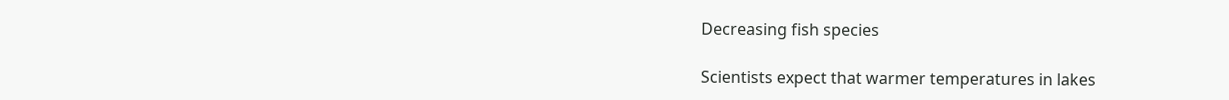Decreasing fish species

Scientists expect that warmer temperatures in lakes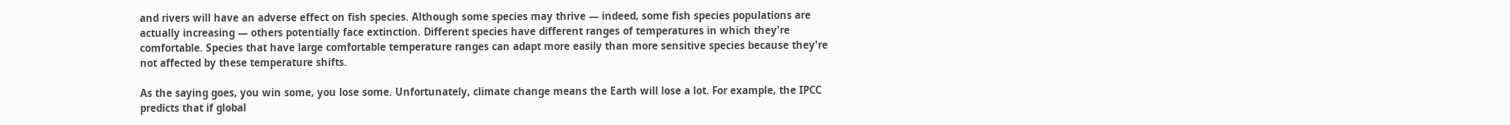and rivers will have an adverse effect on fish species. Although some species may thrive — indeed, some fish species populations are actually increasing — others potentially face extinction. Different species have different ranges of temperatures in which they're comfortable. Species that have large comfortable temperature ranges can adapt more easily than more sensitive species because they're not affected by these temperature shifts.

As the saying goes, you win some, you lose some. Unfortunately, climate change means the Earth will lose a lot. For example, the IPCC predicts that if global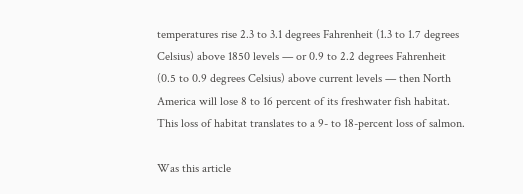temperatures rise 2.3 to 3.1 degrees Fahrenheit (1.3 to 1.7 degrees Celsius) above 1850 levels — or 0.9 to 2.2 degrees Fahrenheit (0.5 to 0.9 degrees Celsius) above current levels — then North America will lose 8 to 16 percent of its freshwater fish habitat. This loss of habitat translates to a 9- to 18-percent loss of salmon.

Was this article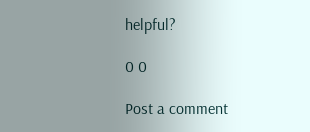helpful?

0 0

Post a comment